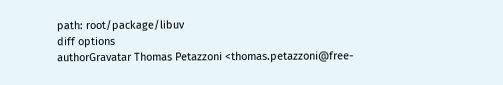path: root/package/libuv
diff options
authorGravatar Thomas Petazzoni <thomas.petazzoni@free-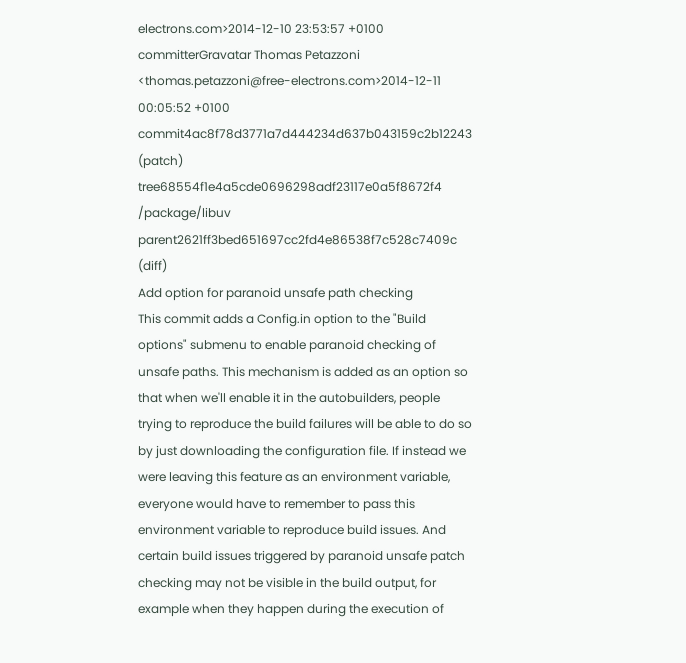electrons.com>2014-12-10 23:53:57 +0100
committerGravatar Thomas Petazzoni <thomas.petazzoni@free-electrons.com>2014-12-11 00:05:52 +0100
commit4ac8f78d3771a7d444234d637b043159c2b12243 (patch)
tree68554f1e4a5cde0696298adf23117e0a5f8672f4 /package/libuv
parent2621ff3bed651697cc2fd4e86538f7c528c7409c (diff)
Add option for paranoid unsafe path checking
This commit adds a Config.in option to the "Build options" submenu to enable paranoid checking of unsafe paths. This mechanism is added as an option so that when we'll enable it in the autobuilders, people trying to reproduce the build failures will be able to do so by just downloading the configuration file. If instead we were leaving this feature as an environment variable, everyone would have to remember to pass this environment variable to reproduce build issues. And certain build issues triggered by paranoid unsafe patch checking may not be visible in the build output, for example when they happen during the execution of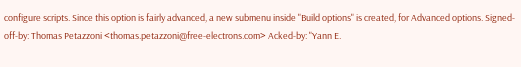configure scripts. Since this option is fairly advanced, a new submenu inside "Build options" is created, for Advanced options. Signed-off-by: Thomas Petazzoni <thomas.petazzoni@free-electrons.com> Acked-by: "Yann E.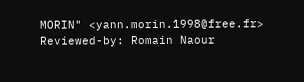MORIN" <yann.morin.1998@free.fr> Reviewed-by: Romain Naour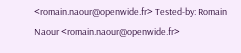<romain.naour@openwide.fr> Tested-by: Romain Naour <romain.naour@openwide.fr>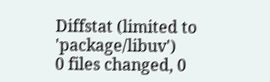Diffstat (limited to 'package/libuv')
0 files changed, 0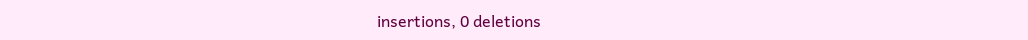insertions, 0 deletions